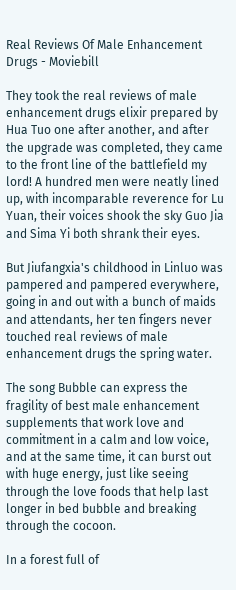Real Reviews Of Male Enhancement Drugs - Moviebill

They took the real reviews of male enhancement drugs elixir prepared by Hua Tuo one after another, and after the upgrade was completed, they came to the front line of the battlefield my lord! A hundred men were neatly lined up, with incomparable reverence for Lu Yuan, their voices shook the sky Guo Jia and Sima Yi both shrank their eyes.

But Jiufangxia's childhood in Linluo was pampered and pampered everywhere, going in and out with a bunch of maids and attendants, her ten fingers never touched real reviews of male enhancement drugs the spring water.

The song Bubble can express the fragility of best male enhancement supplements that work love and commitment in a calm and low voice, and at the same time, it can burst out with huge energy, just like seeing through the love foods that help last longer in bed bubble and breaking through the cocoon.

In a forest full of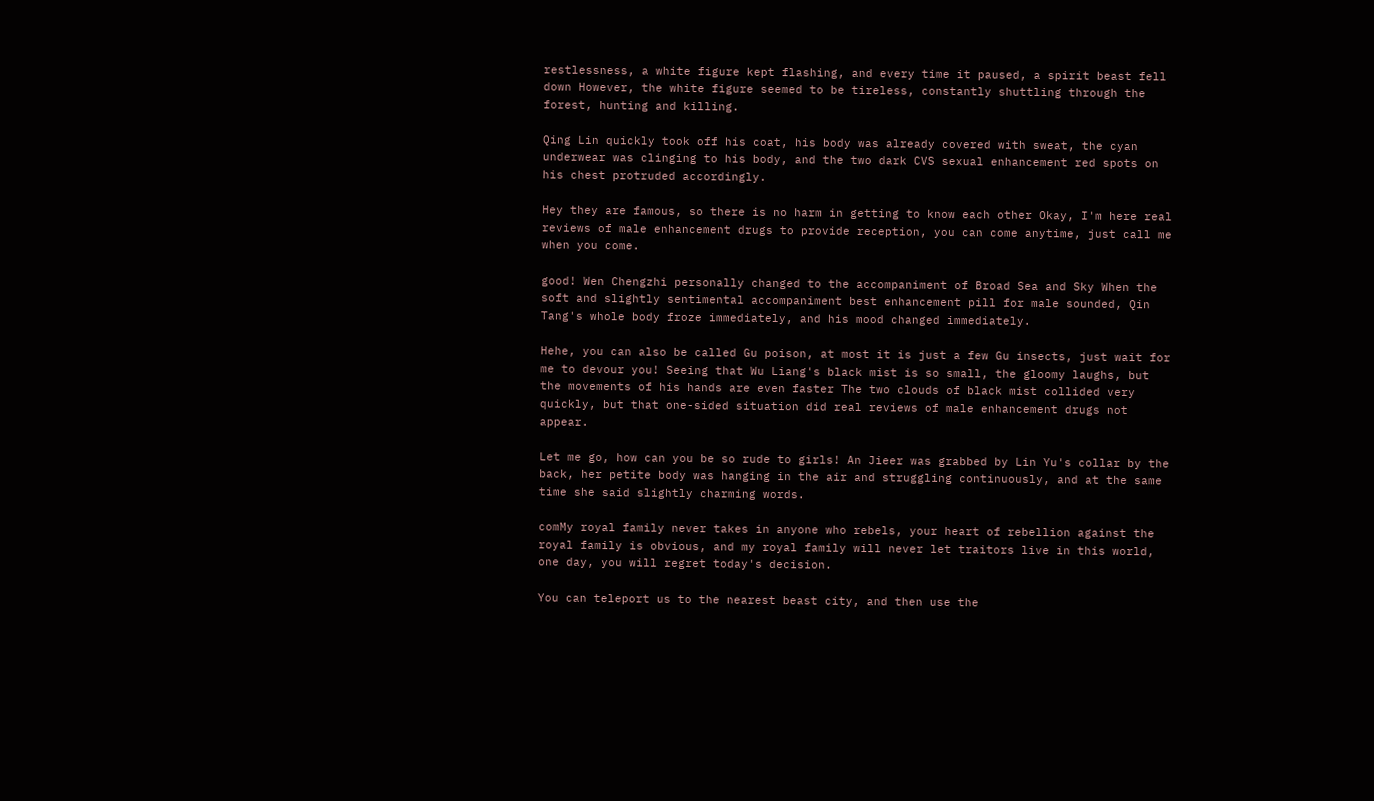restlessness, a white figure kept flashing, and every time it paused, a spirit beast fell down However, the white figure seemed to be tireless, constantly shuttling through the forest, hunting and killing.

Qing Lin quickly took off his coat, his body was already covered with sweat, the cyan underwear was clinging to his body, and the two dark CVS sexual enhancement red spots on his chest protruded accordingly.

Hey they are famous, so there is no harm in getting to know each other Okay, I'm here real reviews of male enhancement drugs to provide reception, you can come anytime, just call me when you come.

good! Wen Chengzhi personally changed to the accompaniment of Broad Sea and Sky When the soft and slightly sentimental accompaniment best enhancement pill for male sounded, Qin Tang's whole body froze immediately, and his mood changed immediately.

Hehe, you can also be called Gu poison, at most it is just a few Gu insects, just wait for me to devour you! Seeing that Wu Liang's black mist is so small, the gloomy laughs, but the movements of his hands are even faster The two clouds of black mist collided very quickly, but that one-sided situation did real reviews of male enhancement drugs not appear.

Let me go, how can you be so rude to girls! An Jieer was grabbed by Lin Yu's collar by the back, her petite body was hanging in the air and struggling continuously, and at the same time she said slightly charming words.

comMy royal family never takes in anyone who rebels, your heart of rebellion against the royal family is obvious, and my royal family will never let traitors live in this world, one day, you will regret today's decision.

You can teleport us to the nearest beast city, and then use the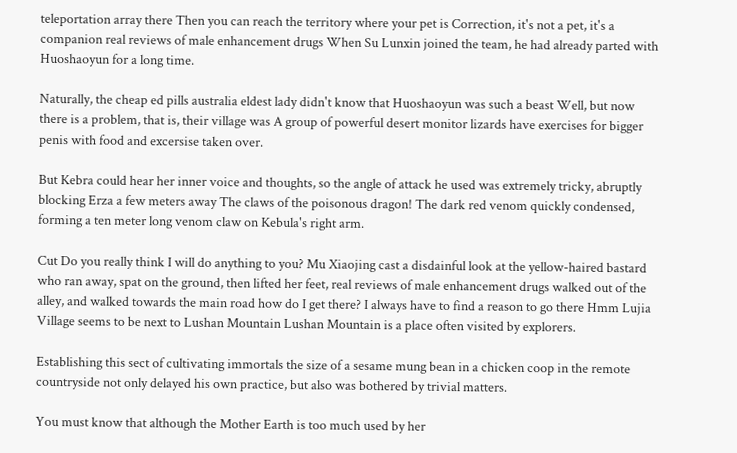teleportation array there Then you can reach the territory where your pet is Correction, it's not a pet, it's a companion real reviews of male enhancement drugs When Su Lunxin joined the team, he had already parted with Huoshaoyun for a long time.

Naturally, the cheap ed pills australia eldest lady didn't know that Huoshaoyun was such a beast Well, but now there is a problem, that is, their village was A group of powerful desert monitor lizards have exercises for bigger penis with food and excersise taken over.

But Kebra could hear her inner voice and thoughts, so the angle of attack he used was extremely tricky, abruptly blocking Erza a few meters away The claws of the poisonous dragon! The dark red venom quickly condensed, forming a ten meter long venom claw on Kebula's right arm.

Cut Do you really think I will do anything to you? Mu Xiaojing cast a disdainful look at the yellow-haired bastard who ran away, spat on the ground, then lifted her feet, real reviews of male enhancement drugs walked out of the alley, and walked towards the main road how do I get there? I always have to find a reason to go there Hmm Lujia Village seems to be next to Lushan Mountain Lushan Mountain is a place often visited by explorers.

Establishing this sect of cultivating immortals the size of a sesame mung bean in a chicken coop in the remote countryside not only delayed his own practice, but also was bothered by trivial matters.

You must know that although the Mother Earth is too much used by her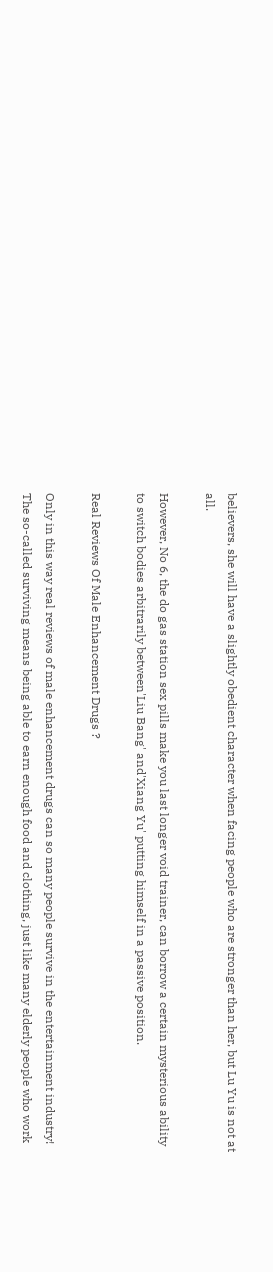believers, she will have a slightly obedient character when facing people who are stronger than her, but Lu Yu is not at all.

However, No 6, the do gas station sex pills make you last longer void trainer, can borrow a certain mysterious ability to switch bodies arbitrarily between'Liu Bang' and'Xiang Yu' putting himself in a passive position.

Real Reviews Of Male Enhancement Drugs ?

Only in this way real reviews of male enhancement drugs can so many people survive in the entertainment industry! The so-called surviving means being able to earn enough food and clothing, just like many elderly people who work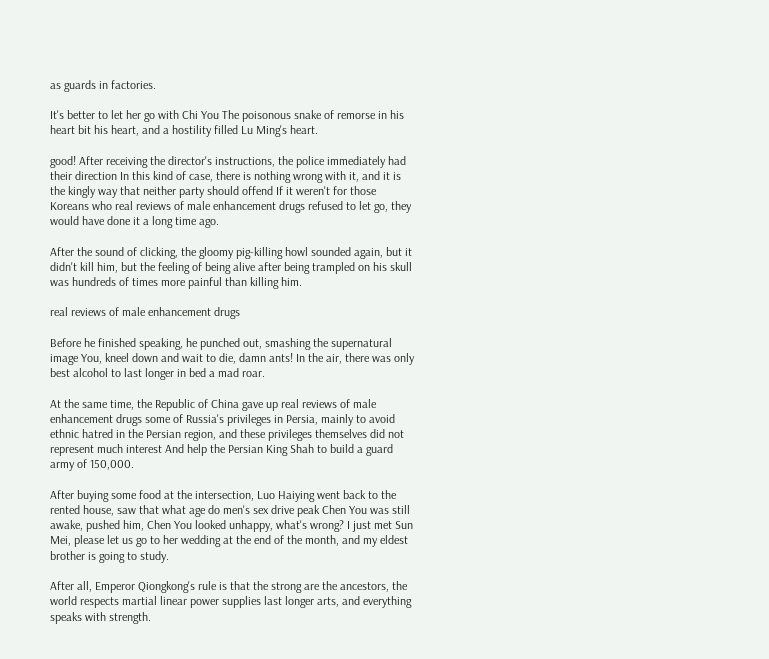as guards in factories.

It's better to let her go with Chi You The poisonous snake of remorse in his heart bit his heart, and a hostility filled Lu Ming's heart.

good! After receiving the director's instructions, the police immediately had their direction In this kind of case, there is nothing wrong with it, and it is the kingly way that neither party should offend If it weren't for those Koreans who real reviews of male enhancement drugs refused to let go, they would have done it a long time ago.

After the sound of clicking, the gloomy pig-killing howl sounded again, but it didn't kill him, but the feeling of being alive after being trampled on his skull was hundreds of times more painful than killing him.

real reviews of male enhancement drugs

Before he finished speaking, he punched out, smashing the supernatural image You, kneel down and wait to die, damn ants! In the air, there was only best alcohol to last longer in bed a mad roar.

At the same time, the Republic of China gave up real reviews of male enhancement drugs some of Russia's privileges in Persia, mainly to avoid ethnic hatred in the Persian region, and these privileges themselves did not represent much interest And help the Persian King Shah to build a guard army of 150,000.

After buying some food at the intersection, Luo Haiying went back to the rented house, saw that what age do men's sex drive peak Chen You was still awake, pushed him, Chen You looked unhappy, what's wrong? I just met Sun Mei, please let us go to her wedding at the end of the month, and my eldest brother is going to study.

After all, Emperor Qiongkong's rule is that the strong are the ancestors, the world respects martial linear power supplies last longer arts, and everything speaks with strength.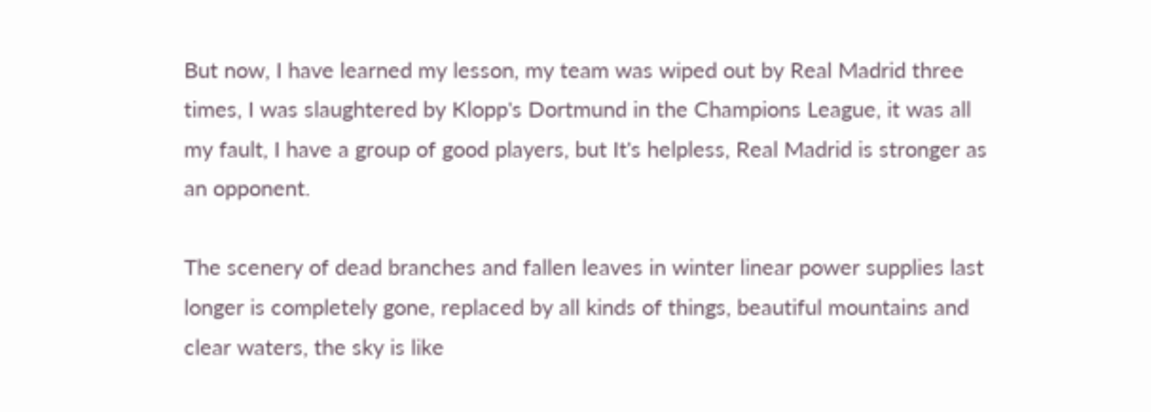But now, I have learned my lesson, my team was wiped out by Real Madrid three times, I was slaughtered by Klopp's Dortmund in the Champions League, it was all my fault, I have a group of good players, but It's helpless, Real Madrid is stronger as an opponent.

The scenery of dead branches and fallen leaves in winter linear power supplies last longer is completely gone, replaced by all kinds of things, beautiful mountains and clear waters, the sky is like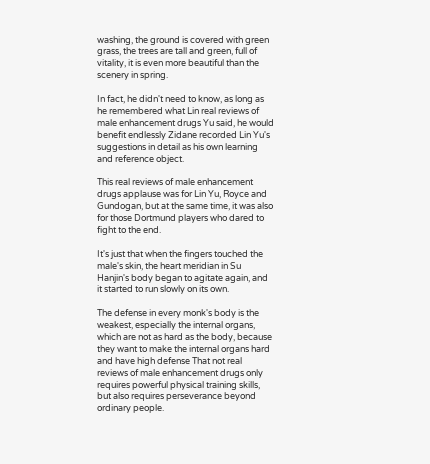washing, the ground is covered with green grass, the trees are tall and green, full of vitality, it is even more beautiful than the scenery in spring.

In fact, he didn't need to know, as long as he remembered what Lin real reviews of male enhancement drugs Yu said, he would benefit endlessly Zidane recorded Lin Yu's suggestions in detail as his own learning and reference object.

This real reviews of male enhancement drugs applause was for Lin Yu, Royce and Gundogan, but at the same time, it was also for those Dortmund players who dared to fight to the end.

It's just that when the fingers touched the male's skin, the heart meridian in Su Hanjin's body began to agitate again, and it started to run slowly on its own.

The defense in every monk's body is the weakest, especially the internal organs, which are not as hard as the body, because they want to make the internal organs hard and have high defense That not real reviews of male enhancement drugs only requires powerful physical training skills, but also requires perseverance beyond ordinary people.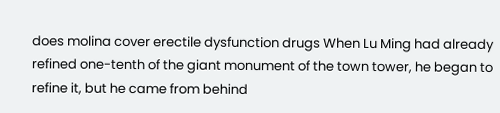does molina cover erectile dysfunction drugs When Lu Ming had already refined one-tenth of the giant monument of the town tower, he began to refine it, but he came from behind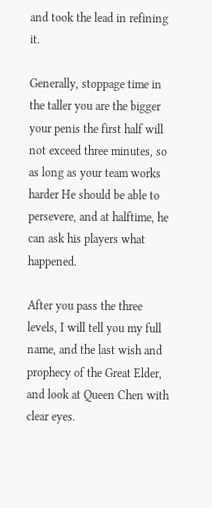and took the lead in refining it.

Generally, stoppage time in the taller you are the bigger your penis the first half will not exceed three minutes, so as long as your team works harder He should be able to persevere, and at halftime, he can ask his players what happened.

After you pass the three levels, I will tell you my full name, and the last wish and prophecy of the Great Elder, and look at Queen Chen with clear eyes.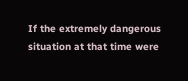If the extremely dangerous situation at that time were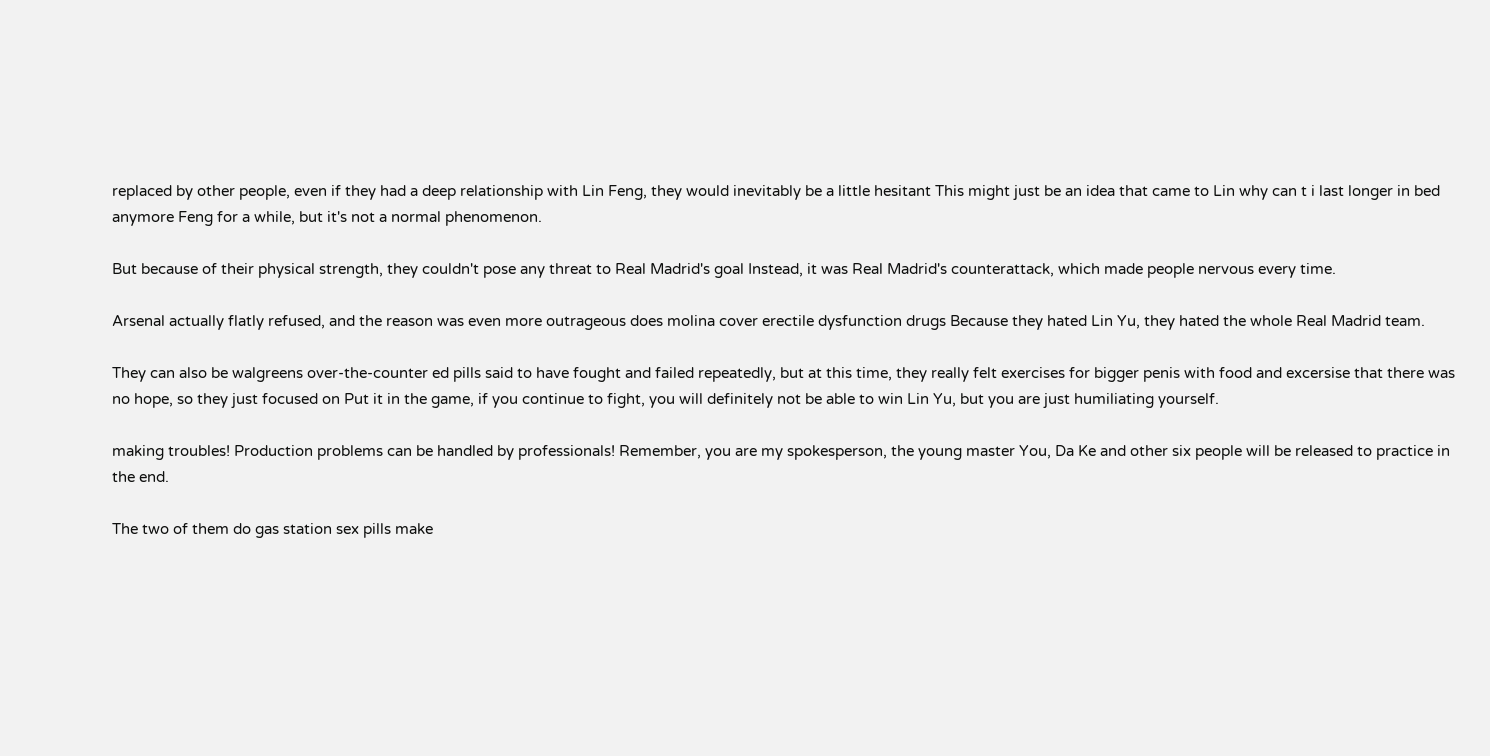replaced by other people, even if they had a deep relationship with Lin Feng, they would inevitably be a little hesitant This might just be an idea that came to Lin why can t i last longer in bed anymore Feng for a while, but it's not a normal phenomenon.

But because of their physical strength, they couldn't pose any threat to Real Madrid's goal Instead, it was Real Madrid's counterattack, which made people nervous every time.

Arsenal actually flatly refused, and the reason was even more outrageous does molina cover erectile dysfunction drugs Because they hated Lin Yu, they hated the whole Real Madrid team.

They can also be walgreens over-the-counter ed pills said to have fought and failed repeatedly, but at this time, they really felt exercises for bigger penis with food and excersise that there was no hope, so they just focused on Put it in the game, if you continue to fight, you will definitely not be able to win Lin Yu, but you are just humiliating yourself.

making troubles! Production problems can be handled by professionals! Remember, you are my spokesperson, the young master You, Da Ke and other six people will be released to practice in the end.

The two of them do gas station sex pills make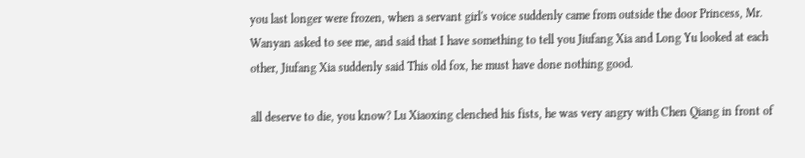you last longer were frozen, when a servant girl's voice suddenly came from outside the door Princess, Mr. Wanyan asked to see me, and said that I have something to tell you Jiufang Xia and Long Yu looked at each other, Jiufang Xia suddenly said This old fox, he must have done nothing good.

all deserve to die, you know? Lu Xiaoxing clenched his fists, he was very angry with Chen Qiang in front of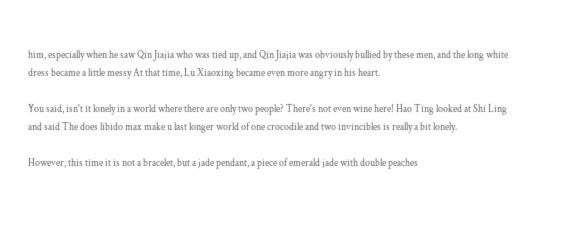him, especially when he saw Qin Jiajia who was tied up, and Qin Jiajia was obviously bullied by these men, and the long white dress became a little messy At that time, Lu Xiaoxing became even more angry in his heart.

You said, isn't it lonely in a world where there are only two people? There's not even wine here! Hao Ting looked at Shi Ling and said The does libido max make u last longer world of one crocodile and two invincibles is really a bit lonely.

However, this time it is not a bracelet, but a jade pendant, a piece of emerald jade with double peaches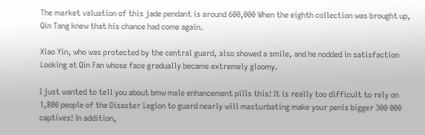The market valuation of this jade pendant is around 600,000 When the eighth collection was brought up, Qin Tang knew that his chance had come again.

Xiao Yin, who was protected by the central guard, also showed a smile, and he nodded in satisfaction Looking at Qin Fan whose face gradually became extremely gloomy.

I just wanted to tell you about bmw male enhancement pills this! It is really too difficult to rely on 1,800 people of the Disaster Legion to guard nearly will masturbating make your penis bigger 300 000 captives! In addition,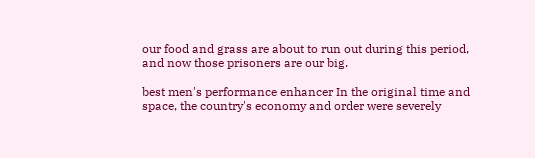our food and grass are about to run out during this period, and now those prisoners are our big.

best men's performance enhancer In the original time and space, the country's economy and order were severely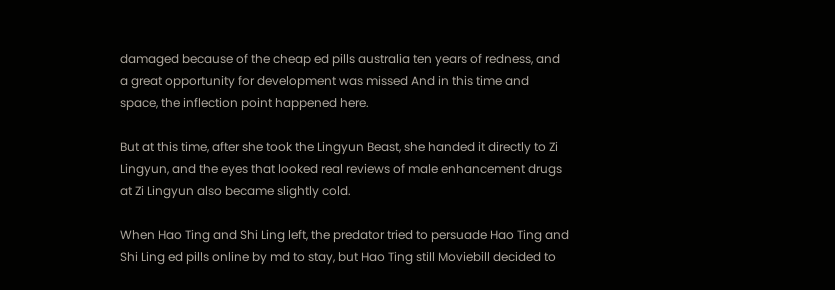damaged because of the cheap ed pills australia ten years of redness, and a great opportunity for development was missed And in this time and space, the inflection point happened here.

But at this time, after she took the Lingyun Beast, she handed it directly to Zi Lingyun, and the eyes that looked real reviews of male enhancement drugs at Zi Lingyun also became slightly cold.

When Hao Ting and Shi Ling left, the predator tried to persuade Hao Ting and Shi Ling ed pills online by md to stay, but Hao Ting still Moviebill decided to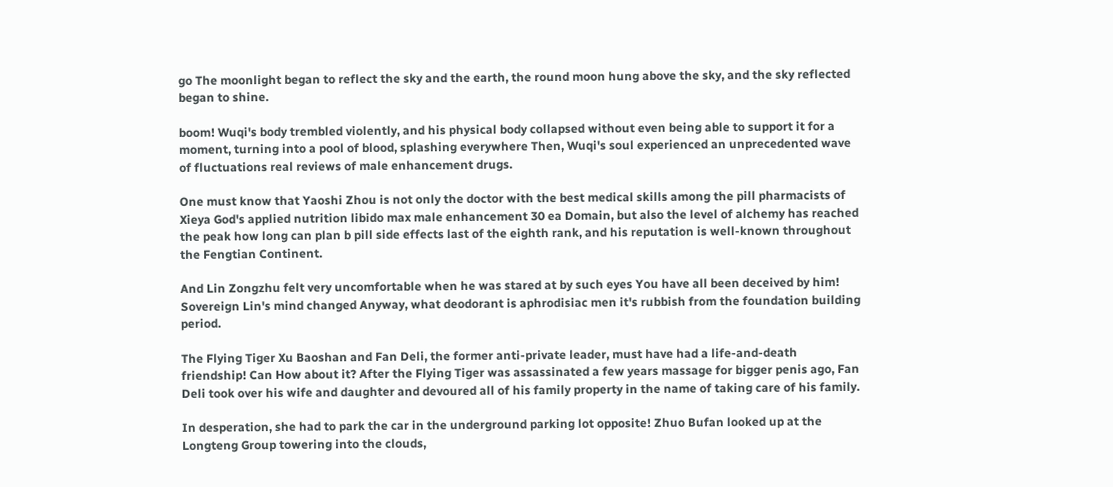go The moonlight began to reflect the sky and the earth, the round moon hung above the sky, and the sky reflected began to shine.

boom! Wuqi's body trembled violently, and his physical body collapsed without even being able to support it for a moment, turning into a pool of blood, splashing everywhere Then, Wuqi's soul experienced an unprecedented wave of fluctuations real reviews of male enhancement drugs.

One must know that Yaoshi Zhou is not only the doctor with the best medical skills among the pill pharmacists of Xieya God's applied nutrition libido max male enhancement 30 ea Domain, but also the level of alchemy has reached the peak how long can plan b pill side effects last of the eighth rank, and his reputation is well-known throughout the Fengtian Continent.

And Lin Zongzhu felt very uncomfortable when he was stared at by such eyes You have all been deceived by him! Sovereign Lin's mind changed Anyway, what deodorant is aphrodisiac men it's rubbish from the foundation building period.

The Flying Tiger Xu Baoshan and Fan Deli, the former anti-private leader, must have had a life-and-death friendship! Can How about it? After the Flying Tiger was assassinated a few years massage for bigger penis ago, Fan Deli took over his wife and daughter and devoured all of his family property in the name of taking care of his family.

In desperation, she had to park the car in the underground parking lot opposite! Zhuo Bufan looked up at the Longteng Group towering into the clouds,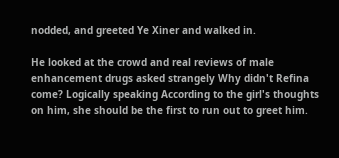nodded, and greeted Ye Xiner and walked in.

He looked at the crowd and real reviews of male enhancement drugs asked strangely Why didn't Refina come? Logically speaking According to the girl's thoughts on him, she should be the first to run out to greet him.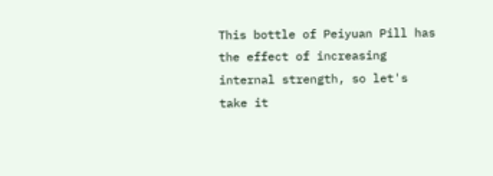This bottle of Peiyuan Pill has the effect of increasing internal strength, so let's take it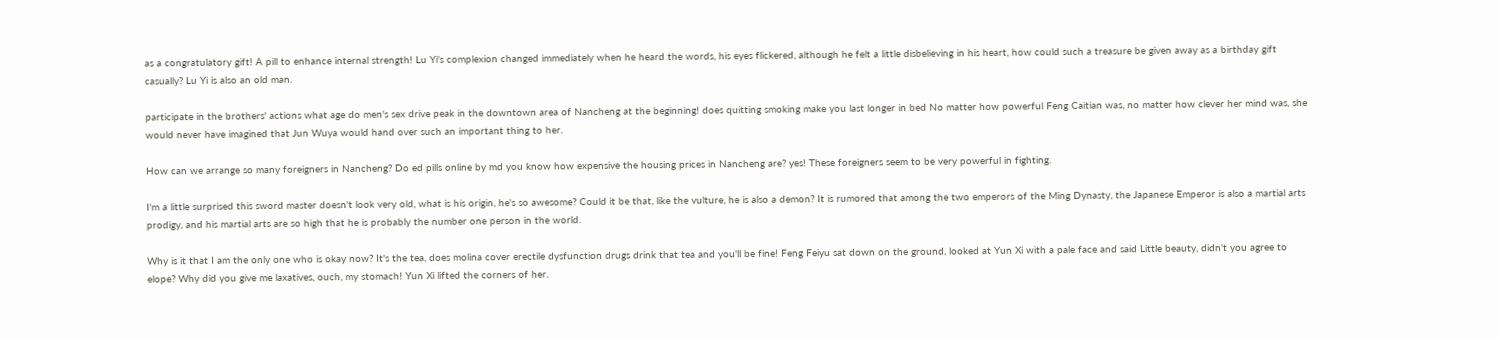as a congratulatory gift! A pill to enhance internal strength! Lu Yi's complexion changed immediately when he heard the words, his eyes flickered, although he felt a little disbelieving in his heart, how could such a treasure be given away as a birthday gift casually? Lu Yi is also an old man.

participate in the brothers' actions what age do men's sex drive peak in the downtown area of Nancheng at the beginning! does quitting smoking make you last longer in bed No matter how powerful Feng Caitian was, no matter how clever her mind was, she would never have imagined that Jun Wuya would hand over such an important thing to her.

How can we arrange so many foreigners in Nancheng? Do ed pills online by md you know how expensive the housing prices in Nancheng are? yes! These foreigners seem to be very powerful in fighting.

I'm a little surprised this sword master doesn't look very old, what is his origin, he's so awesome? Could it be that, like the vulture, he is also a demon? It is rumored that among the two emperors of the Ming Dynasty, the Japanese Emperor is also a martial arts prodigy, and his martial arts are so high that he is probably the number one person in the world.

Why is it that I am the only one who is okay now? It's the tea, does molina cover erectile dysfunction drugs drink that tea and you'll be fine! Feng Feiyu sat down on the ground, looked at Yun Xi with a pale face and said Little beauty, didn't you agree to elope? Why did you give me laxatives, ouch, my stomach! Yun Xi lifted the corners of her.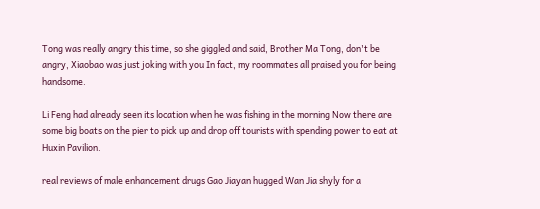Tong was really angry this time, so she giggled and said, Brother Ma Tong, don't be angry, Xiaobao was just joking with you In fact, my roommates all praised you for being handsome.

Li Feng had already seen its location when he was fishing in the morning Now there are some big boats on the pier to pick up and drop off tourists with spending power to eat at Huxin Pavilion.

real reviews of male enhancement drugs Gao Jiayan hugged Wan Jia shyly for a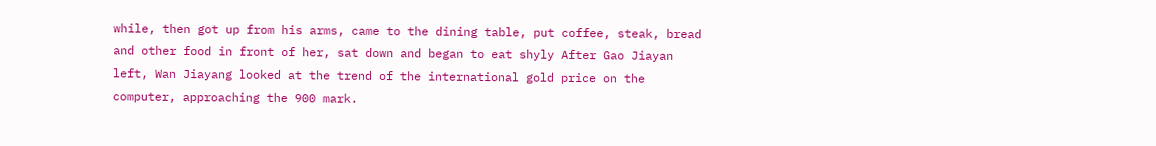while, then got up from his arms, came to the dining table, put coffee, steak, bread and other food in front of her, sat down and began to eat shyly After Gao Jiayan left, Wan Jiayang looked at the trend of the international gold price on the computer, approaching the 900 mark.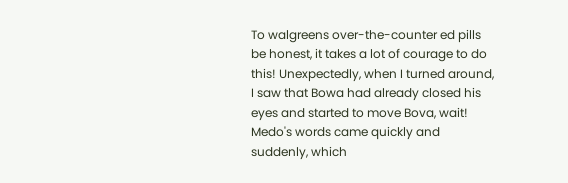To walgreens over-the-counter ed pills be honest, it takes a lot of courage to do this! Unexpectedly, when I turned around, I saw that Bowa had already closed his eyes and started to move Bova, wait! Medo's words came quickly and suddenly, which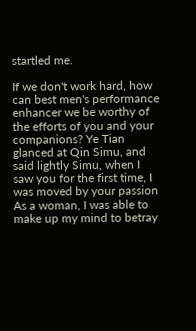startled me.

If we don't work hard, how can best men's performance enhancer we be worthy of the efforts of you and your companions? Ye Tian glanced at Qin Simu, and said lightly Simu, when I saw you for the first time, I was moved by your passion As a woman, I was able to make up my mind to betray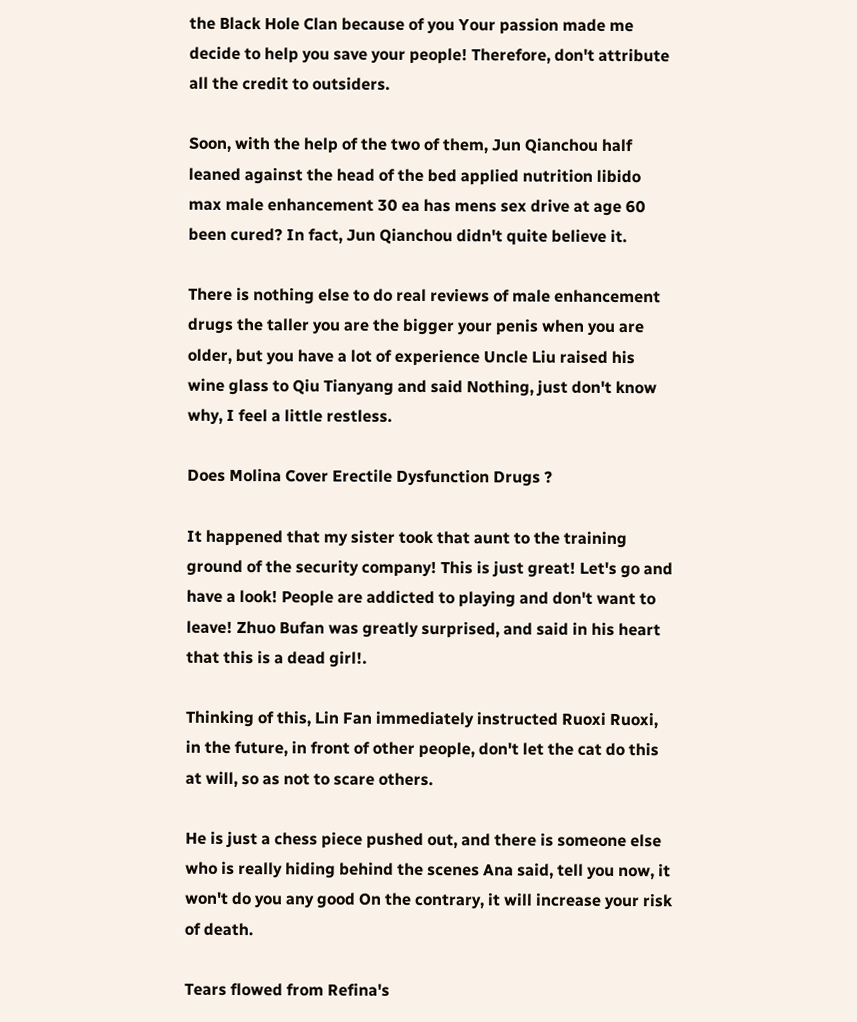the Black Hole Clan because of you Your passion made me decide to help you save your people! Therefore, don't attribute all the credit to outsiders.

Soon, with the help of the two of them, Jun Qianchou half leaned against the head of the bed applied nutrition libido max male enhancement 30 ea has mens sex drive at age 60 been cured? In fact, Jun Qianchou didn't quite believe it.

There is nothing else to do real reviews of male enhancement drugs the taller you are the bigger your penis when you are older, but you have a lot of experience Uncle Liu raised his wine glass to Qiu Tianyang and said Nothing, just don't know why, I feel a little restless.

Does Molina Cover Erectile Dysfunction Drugs ?

It happened that my sister took that aunt to the training ground of the security company! This is just great! Let's go and have a look! People are addicted to playing and don't want to leave! Zhuo Bufan was greatly surprised, and said in his heart that this is a dead girl!.

Thinking of this, Lin Fan immediately instructed Ruoxi Ruoxi, in the future, in front of other people, don't let the cat do this at will, so as not to scare others.

He is just a chess piece pushed out, and there is someone else who is really hiding behind the scenes Ana said, tell you now, it won't do you any good On the contrary, it will increase your risk of death.

Tears flowed from Refina's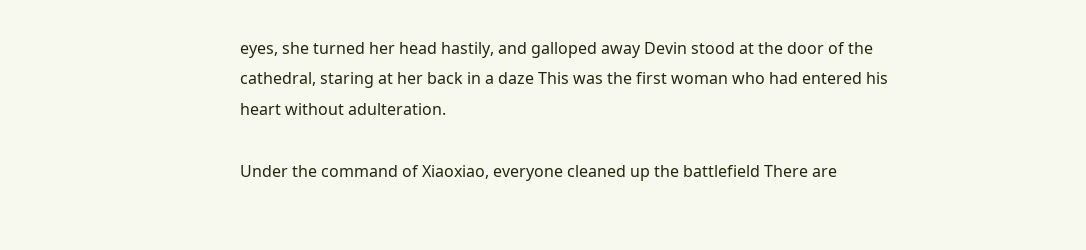eyes, she turned her head hastily, and galloped away Devin stood at the door of the cathedral, staring at her back in a daze This was the first woman who had entered his heart without adulteration.

Under the command of Xiaoxiao, everyone cleaned up the battlefield There are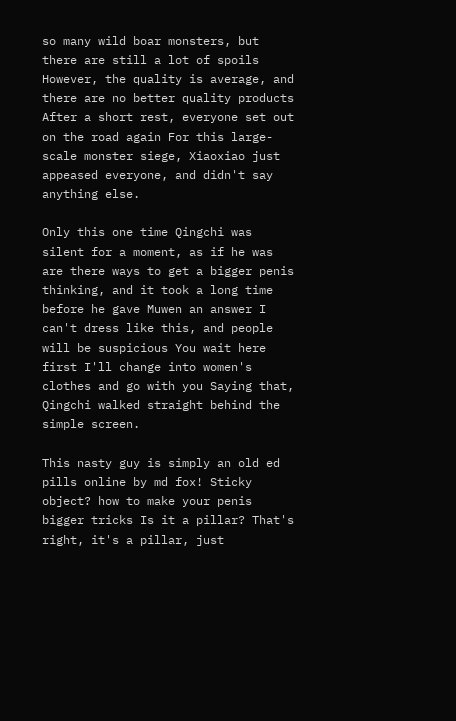so many wild boar monsters, but there are still a lot of spoils However, the quality is average, and there are no better quality products After a short rest, everyone set out on the road again For this large-scale monster siege, Xiaoxiao just appeased everyone, and didn't say anything else.

Only this one time Qingchi was silent for a moment, as if he was are there ways to get a bigger penis thinking, and it took a long time before he gave Muwen an answer I can't dress like this, and people will be suspicious You wait here first I'll change into women's clothes and go with you Saying that, Qingchi walked straight behind the simple screen.

This nasty guy is simply an old ed pills online by md fox! Sticky object? how to make your penis bigger tricks Is it a pillar? That's right, it's a pillar, just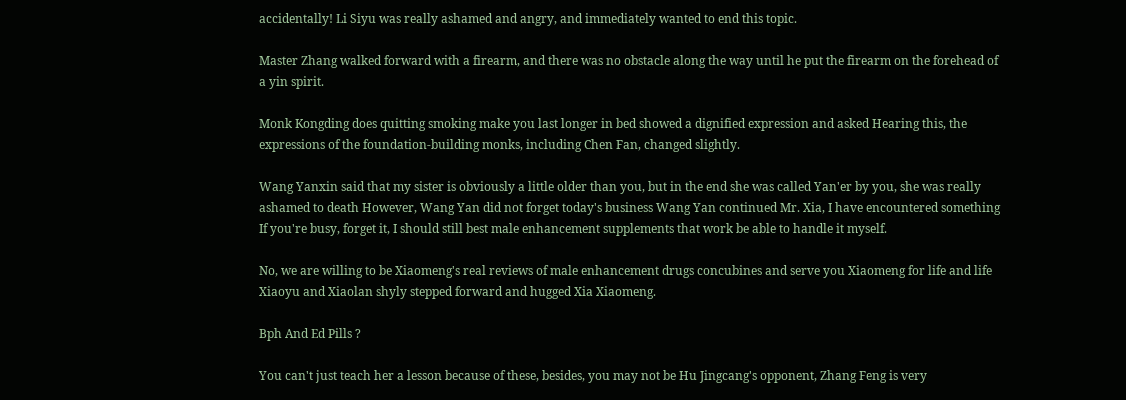accidentally! Li Siyu was really ashamed and angry, and immediately wanted to end this topic.

Master Zhang walked forward with a firearm, and there was no obstacle along the way until he put the firearm on the forehead of a yin spirit.

Monk Kongding does quitting smoking make you last longer in bed showed a dignified expression and asked Hearing this, the expressions of the foundation-building monks, including Chen Fan, changed slightly.

Wang Yanxin said that my sister is obviously a little older than you, but in the end she was called Yan'er by you, she was really ashamed to death However, Wang Yan did not forget today's business Wang Yan continued Mr. Xia, I have encountered something If you're busy, forget it, I should still best male enhancement supplements that work be able to handle it myself.

No, we are willing to be Xiaomeng's real reviews of male enhancement drugs concubines and serve you Xiaomeng for life and life Xiaoyu and Xiaolan shyly stepped forward and hugged Xia Xiaomeng.

Bph And Ed Pills ?

You can't just teach her a lesson because of these, besides, you may not be Hu Jingcang's opponent, Zhang Feng is very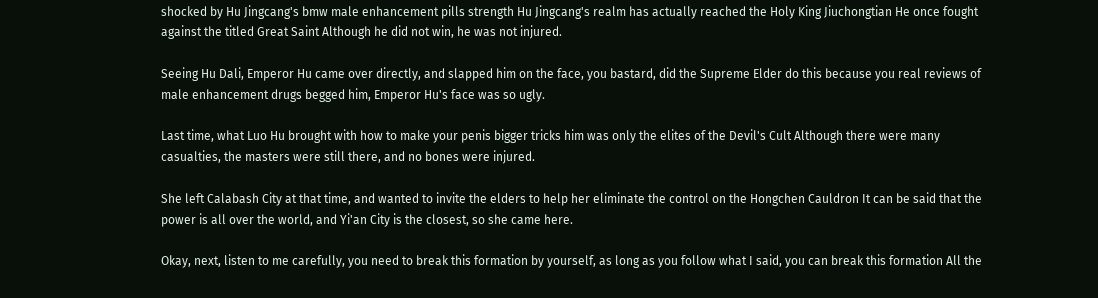shocked by Hu Jingcang's bmw male enhancement pills strength Hu Jingcang's realm has actually reached the Holy King Jiuchongtian He once fought against the titled Great Saint Although he did not win, he was not injured.

Seeing Hu Dali, Emperor Hu came over directly, and slapped him on the face, you bastard, did the Supreme Elder do this because you real reviews of male enhancement drugs begged him, Emperor Hu's face was so ugly.

Last time, what Luo Hu brought with how to make your penis bigger tricks him was only the elites of the Devil's Cult Although there were many casualties, the masters were still there, and no bones were injured.

She left Calabash City at that time, and wanted to invite the elders to help her eliminate the control on the Hongchen Cauldron It can be said that the power is all over the world, and Yi'an City is the closest, so she came here.

Okay, next, listen to me carefully, you need to break this formation by yourself, as long as you follow what I said, you can break this formation All the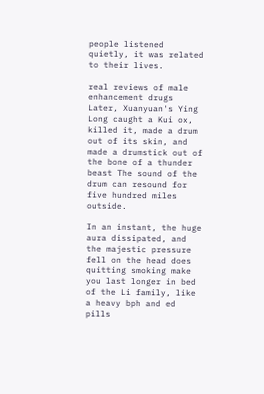people listened quietly, it was related to their lives.

real reviews of male enhancement drugs Later, Xuanyuan's Ying Long caught a Kui ox, killed it, made a drum out of its skin, and made a drumstick out of the bone of a thunder beast The sound of the drum can resound for five hundred miles outside.

In an instant, the huge aura dissipated, and the majestic pressure fell on the head does quitting smoking make you last longer in bed of the Li family, like a heavy bph and ed pills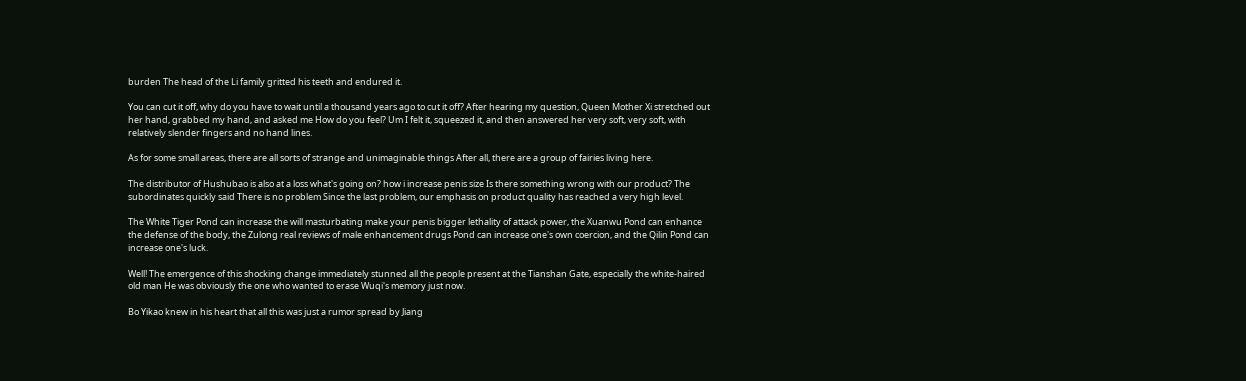burden The head of the Li family gritted his teeth and endured it.

You can cut it off, why do you have to wait until a thousand years ago to cut it off? After hearing my question, Queen Mother Xi stretched out her hand, grabbed my hand, and asked me How do you feel? Um I felt it, squeezed it, and then answered her very soft, very soft, with relatively slender fingers and no hand lines.

As for some small areas, there are all sorts of strange and unimaginable things After all, there are a group of fairies living here.

The distributor of Hushubao is also at a loss what's going on? how i increase penis size Is there something wrong with our product? The subordinates quickly said There is no problem Since the last problem, our emphasis on product quality has reached a very high level.

The White Tiger Pond can increase the will masturbating make your penis bigger lethality of attack power, the Xuanwu Pond can enhance the defense of the body, the Zulong real reviews of male enhancement drugs Pond can increase one's own coercion, and the Qilin Pond can increase one's luck.

Well! The emergence of this shocking change immediately stunned all the people present at the Tianshan Gate, especially the white-haired old man He was obviously the one who wanted to erase Wuqi's memory just now.

Bo Yikao knew in his heart that all this was just a rumor spread by Jiang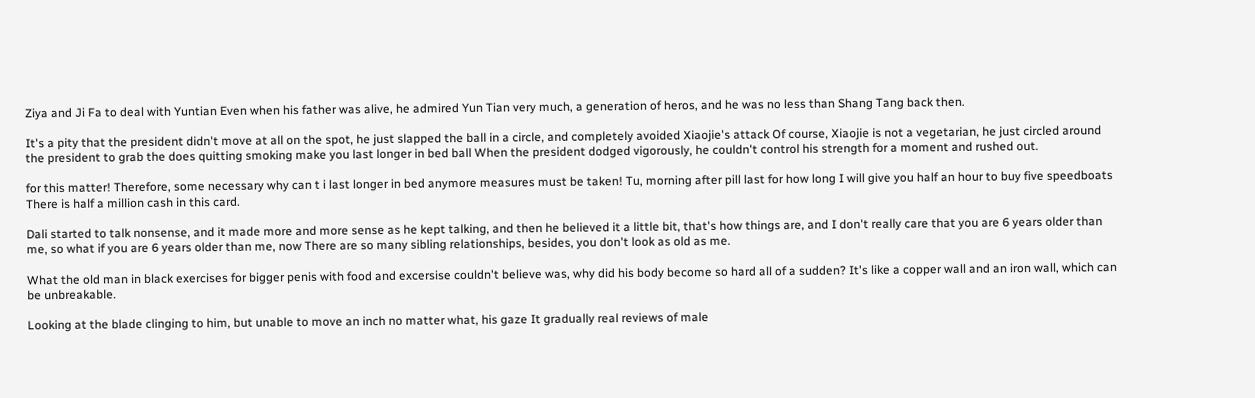Ziya and Ji Fa to deal with Yuntian Even when his father was alive, he admired Yun Tian very much, a generation of heros, and he was no less than Shang Tang back then.

It's a pity that the president didn't move at all on the spot, he just slapped the ball in a circle, and completely avoided Xiaojie's attack Of course, Xiaojie is not a vegetarian, he just circled around the president to grab the does quitting smoking make you last longer in bed ball When the president dodged vigorously, he couldn't control his strength for a moment and rushed out.

for this matter! Therefore, some necessary why can t i last longer in bed anymore measures must be taken! Tu, morning after pill last for how long I will give you half an hour to buy five speedboats There is half a million cash in this card.

Dali started to talk nonsense, and it made more and more sense as he kept talking, and then he believed it a little bit, that's how things are, and I don't really care that you are 6 years older than me, so what if you are 6 years older than me, now There are so many sibling relationships, besides, you don't look as old as me.

What the old man in black exercises for bigger penis with food and excersise couldn't believe was, why did his body become so hard all of a sudden? It's like a copper wall and an iron wall, which can be unbreakable.

Looking at the blade clinging to him, but unable to move an inch no matter what, his gaze It gradually real reviews of male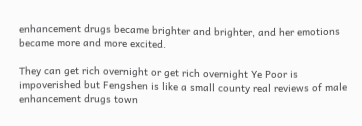enhancement drugs became brighter and brighter, and her emotions became more and more excited.

They can get rich overnight or get rich overnight Ye Poor is impoverished but Fengshen is like a small county real reviews of male enhancement drugs town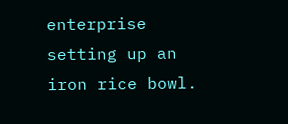enterprise setting up an iron rice bowl.